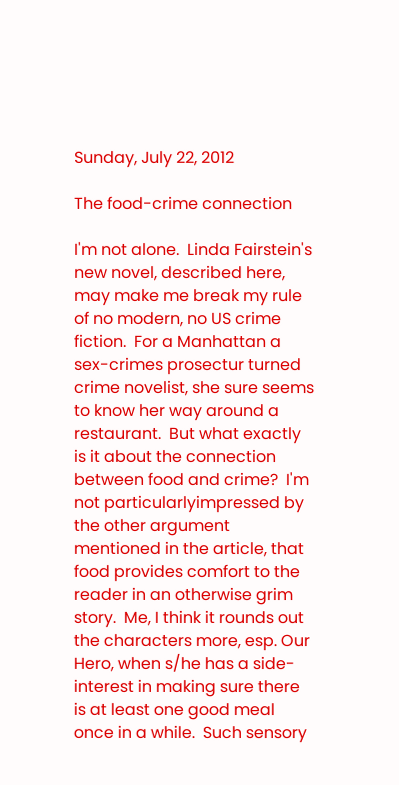Sunday, July 22, 2012

The food-crime connection

I'm not alone.  Linda Fairstein's new novel, described here, may make me break my rule of no modern, no US crime fiction.  For a Manhattan a sex-crimes prosectur turned crime novelist, she sure seems to know her way around a restaurant.  But what exactly is it about the connection between food and crime?  I'm not particularlyimpressed by the other argument mentioned in the article, that food provides comfort to the reader in an otherwise grim story.  Me, I think it rounds out the characters more, esp. Our Hero, when s/he has a side-interest in making sure there is at least one good meal once in a while.  Such sensory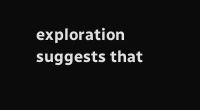exploration suggests that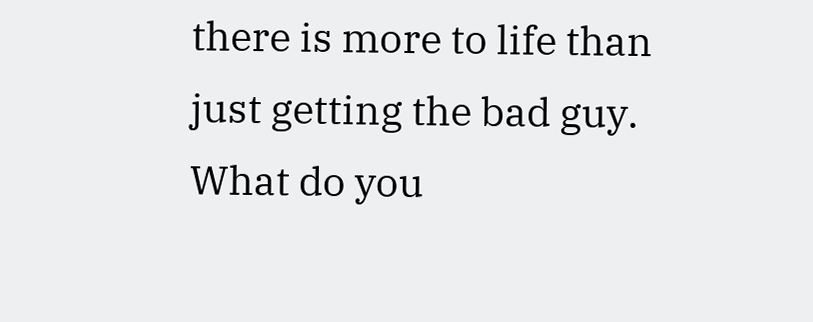there is more to life than just getting the bad guy.  What do you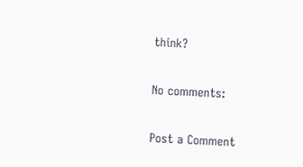think?

No comments:

Post a Comment